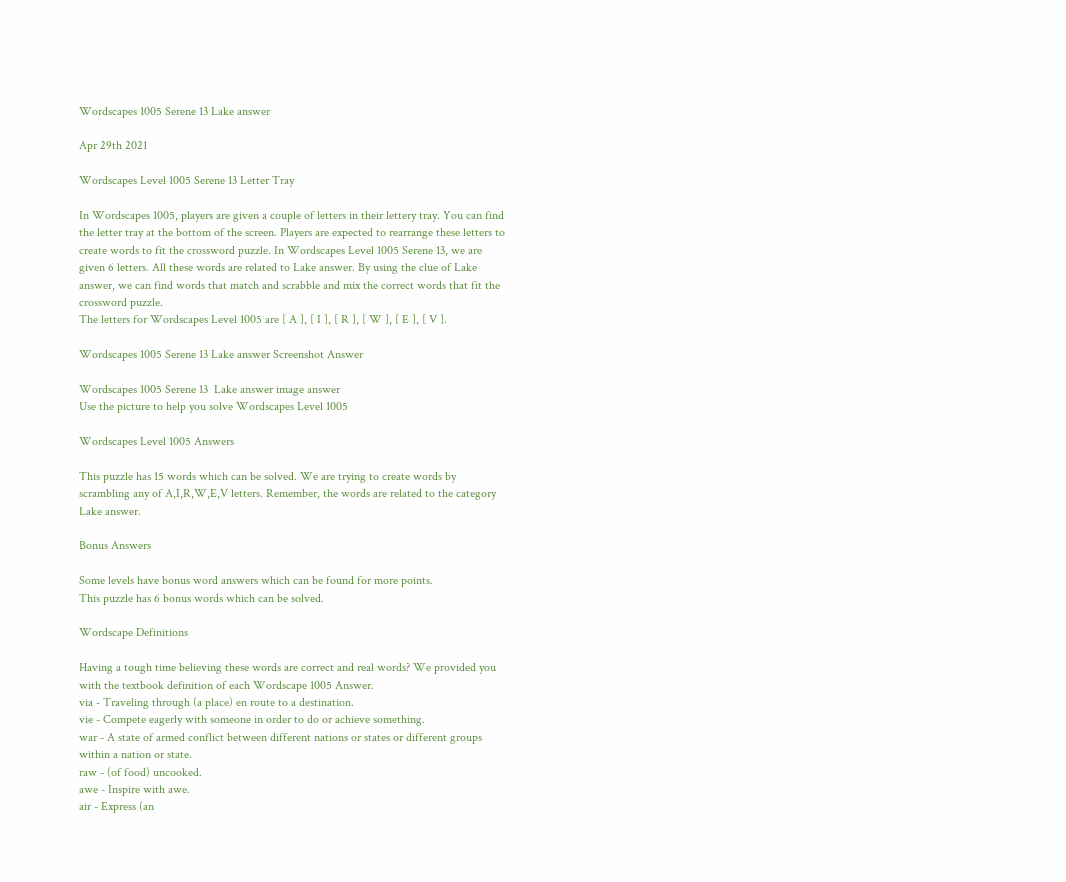Wordscapes 1005 Serene 13 Lake answer

Apr 29th 2021

Wordscapes Level 1005 Serene 13 Letter Tray

In Wordscapes 1005, players are given a couple of letters in their lettery tray. You can find the letter tray at the bottom of the screen. Players are expected to rearrange these letters to create words to fit the crossword puzzle. In Wordscapes Level 1005 Serene 13, we are given 6 letters. All these words are related to Lake answer. By using the clue of Lake answer, we can find words that match and scrabble and mix the correct words that fit the crossword puzzle.
The letters for Wordscapes Level 1005 are [ A ], [ I ], [ R ], [ W ], [ E ], [ V ].

Wordscapes 1005 Serene 13 Lake answer Screenshot Answer

Wordscapes 1005 Serene 13  Lake answer image answer
Use the picture to help you solve Wordscapes Level 1005

Wordscapes Level 1005 Answers

This puzzle has 15 words which can be solved. We are trying to create words by scrambling any of A,I,R,W,E,V letters. Remember, the words are related to the category Lake answer.

Bonus Answers

Some levels have bonus word answers which can be found for more points.
This puzzle has 6 bonus words which can be solved.

Wordscape Definitions

Having a tough time believing these words are correct and real words? We provided you with the textbook definition of each Wordscape 1005 Answer.
via - Traveling through (a place) en route to a destination.
vie - Compete eagerly with someone in order to do or achieve something.
war - A state of armed conflict between different nations or states or different groups within a nation or state.
raw - (of food) uncooked.
awe - Inspire with awe.
air - Express (an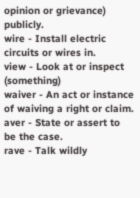opinion or grievance) publicly.
wire - Install electric circuits or wires in.
view - Look at or inspect (something)
waiver - An act or instance of waiving a right or claim.
aver - State or assert to be the case.
rave - Talk wildly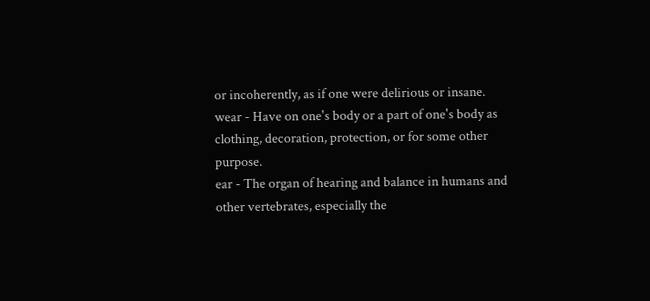or incoherently, as if one were delirious or insane.
wear - Have on one's body or a part of one's body as clothing, decoration, protection, or for some other purpose.
ear - The organ of hearing and balance in humans and other vertebrates, especially the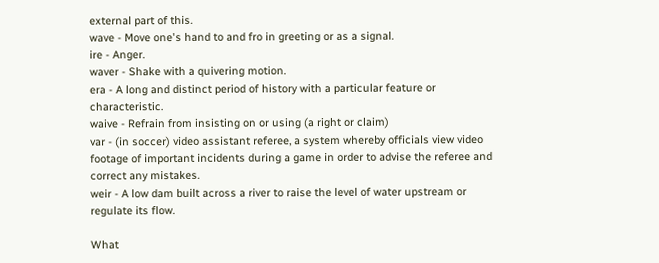external part of this.
wave - Move one's hand to and fro in greeting or as a signal.
ire - Anger.
waver - Shake with a quivering motion.
era - A long and distinct period of history with a particular feature or characteristic.
waive - Refrain from insisting on or using (a right or claim)
var - (in soccer) video assistant referee, a system whereby officials view video footage of important incidents during a game in order to advise the referee and correct any mistakes.
weir - A low dam built across a river to raise the level of water upstream or regulate its flow.

What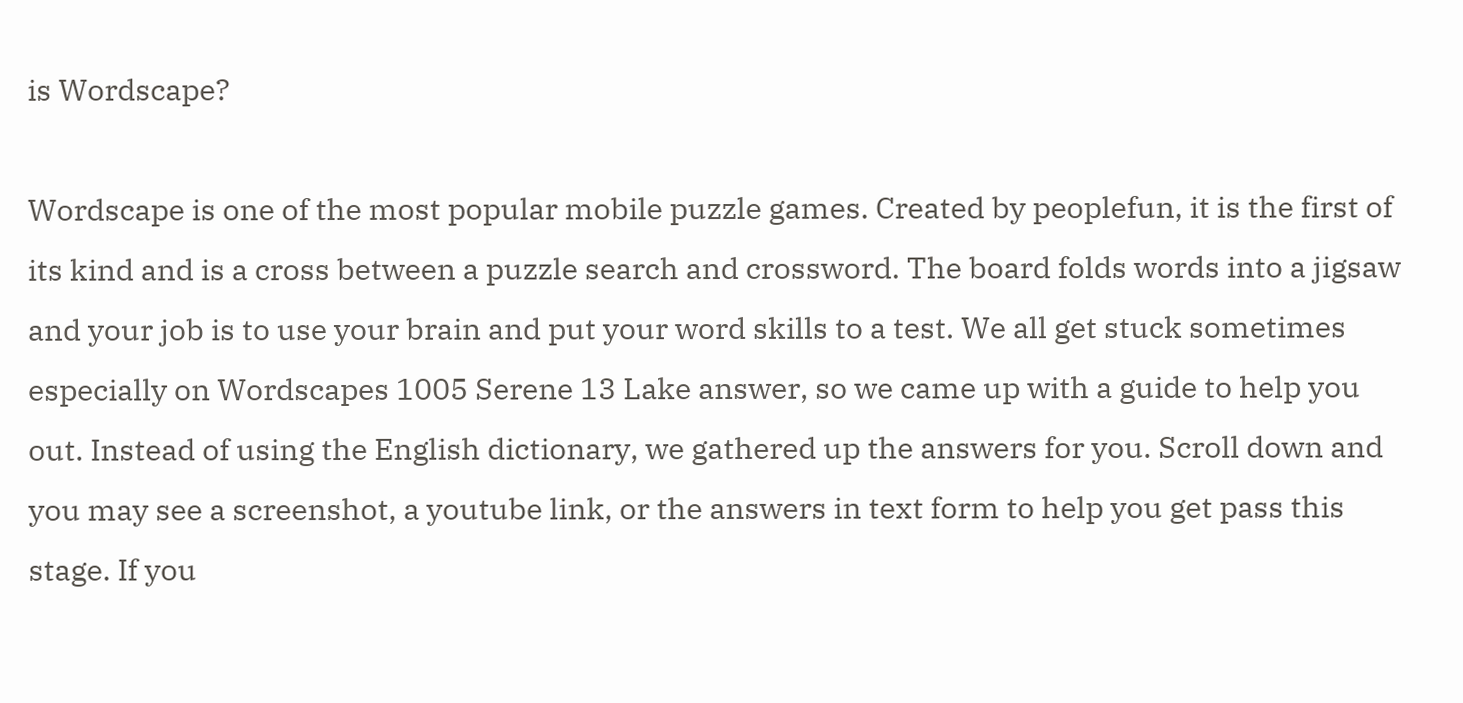is Wordscape?

Wordscape is one of the most popular mobile puzzle games. Created by peoplefun, it is the first of its kind and is a cross between a puzzle search and crossword. The board folds words into a jigsaw and your job is to use your brain and put your word skills to a test. We all get stuck sometimes especially on Wordscapes 1005 Serene 13 Lake answer, so we came up with a guide to help you out. Instead of using the English dictionary, we gathered up the answers for you. Scroll down and you may see a screenshot, a youtube link, or the answers in text form to help you get pass this stage. If you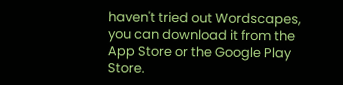haven't tried out Wordscapes, you can download it from the App Store or the Google Play Store.